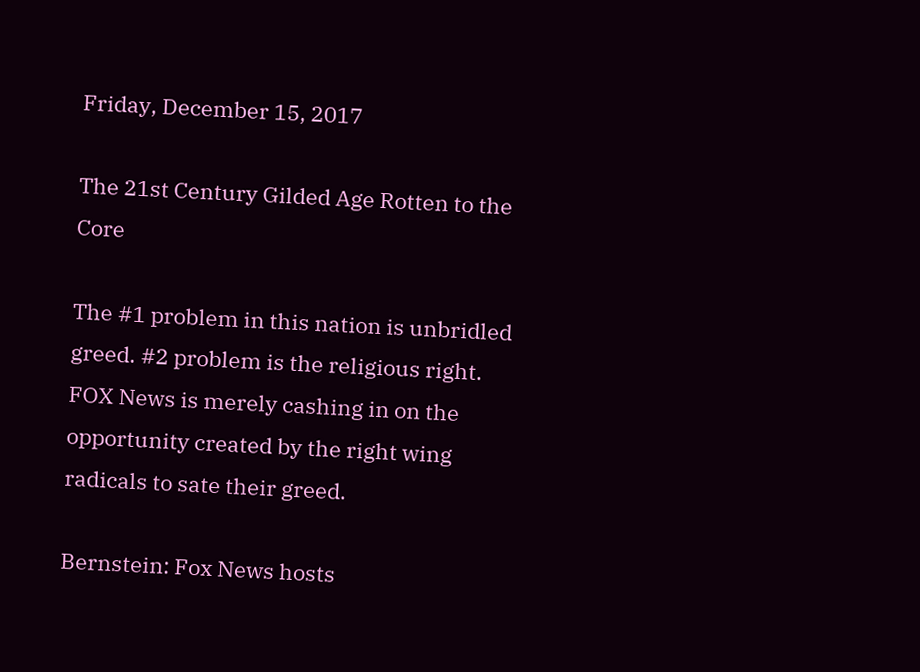Friday, December 15, 2017

The 21st Century Gilded Age Rotten to the Core

The #1 problem in this nation is unbridled greed. #2 problem is the religious right. FOX News is merely cashing in on the opportunity created by the right wing radicals to sate their greed.

Bernstein: Fox News hosts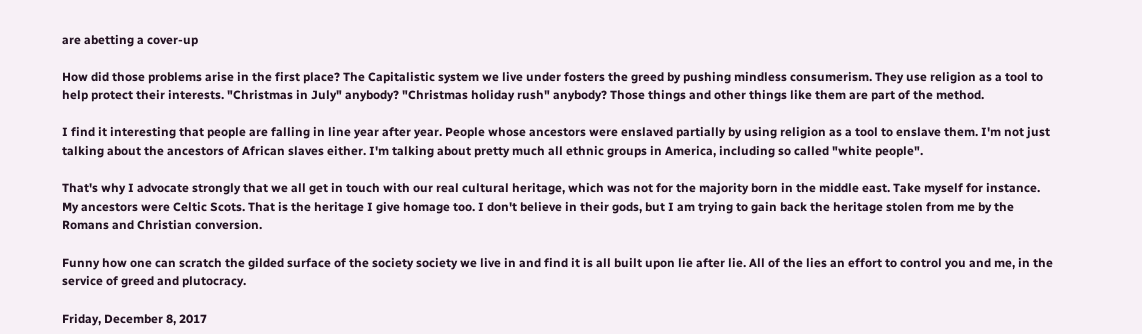are abetting a cover-up

How did those problems arise in the first place? The Capitalistic system we live under fosters the greed by pushing mindless consumerism. They use religion as a tool to help protect their interests. "Christmas in July" anybody? "Christmas holiday rush" anybody? Those things and other things like them are part of the method.

I find it interesting that people are falling in line year after year. People whose ancestors were enslaved partially by using religion as a tool to enslave them. I'm not just talking about the ancestors of African slaves either. I'm talking about pretty much all ethnic groups in America, including so called "white people".

That's why I advocate strongly that we all get in touch with our real cultural heritage, which was not for the majority born in the middle east. Take myself for instance. My ancestors were Celtic Scots. That is the heritage I give homage too. I don't believe in their gods, but I am trying to gain back the heritage stolen from me by the Romans and Christian conversion.

Funny how one can scratch the gilded surface of the society society we live in and find it is all built upon lie after lie. All of the lies an effort to control you and me, in the service of greed and plutocracy.

Friday, December 8, 2017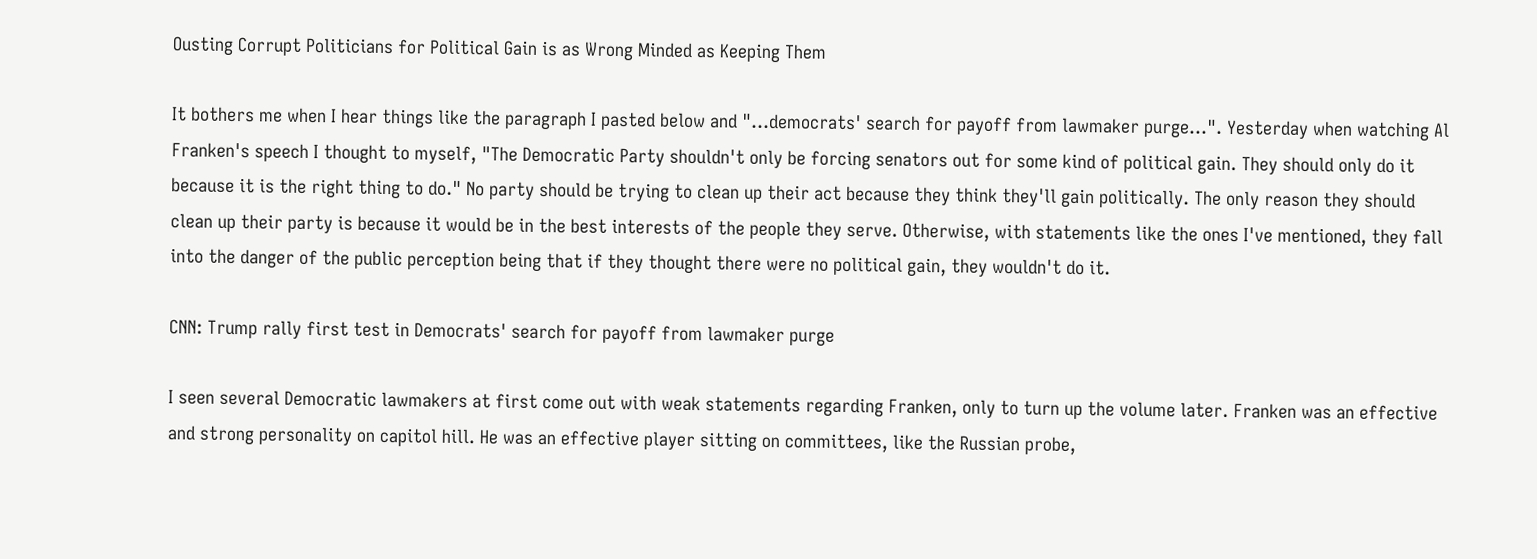Ousting Corrupt Politicians for Political Gain is as Wrong Minded as Keeping Them

It bothers me when I hear things like the paragraph I pasted below and "...democrats' search for payoff from lawmaker purge...". Yesterday when watching Al Franken's speech I thought to myself, "The Democratic Party shouldn't only be forcing senators out for some kind of political gain. They should only do it because it is the right thing to do." No party should be trying to clean up their act because they think they'll gain politically. The only reason they should clean up their party is because it would be in the best interests of the people they serve. Otherwise, with statements like the ones I've mentioned, they fall into the danger of the public perception being that if they thought there were no political gain, they wouldn't do it.

CNN: Trump rally first test in Democrats' search for payoff from lawmaker purge

I seen several Democratic lawmakers at first come out with weak statements regarding Franken, only to turn up the volume later. Franken was an effective and strong personality on capitol hill. He was an effective player sitting on committees, like the Russian probe,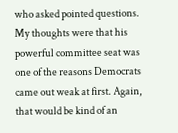who asked pointed questions. My thoughts were that his powerful committee seat was one of the reasons Democrats came out weak at first. Again, that would be kind of an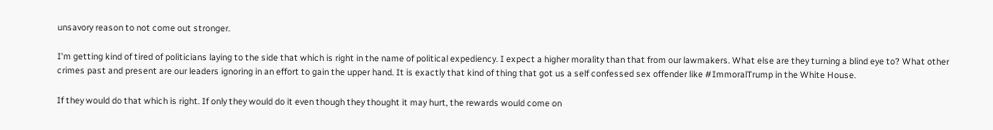unsavory reason to not come out stronger.

I'm getting kind of tired of politicians laying to the side that which is right in the name of political expediency. I expect a higher morality than that from our lawmakers. What else are they turning a blind eye to? What other crimes past and present are our leaders ignoring in an effort to gain the upper hand. It is exactly that kind of thing that got us a self confessed sex offender like #ImmoralTrump in the White House.

If they would do that which is right. If only they would do it even though they thought it may hurt, the rewards would come on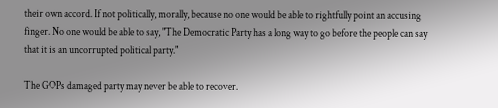their own accord. If not politically, morally, because no one would be able to rightfully point an accusing finger. No one would be able to say, "The Democratic Party has a long way to go before the people can say that it is an uncorrupted political party."

The GOPs damaged party may never be able to recover.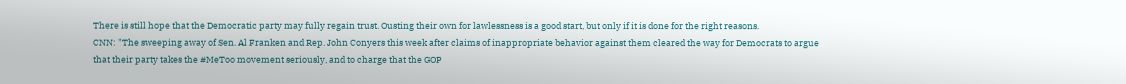There is still hope that the Democratic party may fully regain trust. Ousting their own for lawlessness is a good start, but only if it is done for the right reasons.
CNN: "The sweeping away of Sen. Al Franken and Rep. John Conyers this week after claims of inappropriate behavior against them cleared the way for Democrats to argue that their party takes the #MeToo movement seriously, and to charge that the GOP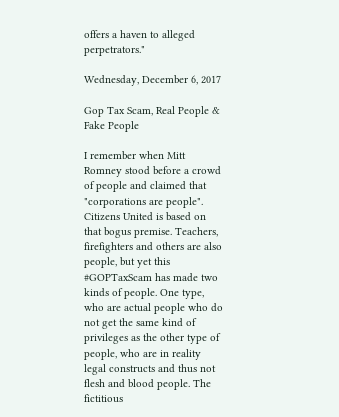offers a haven to alleged perpetrators."

Wednesday, December 6, 2017

Gop Tax Scam, Real People & Fake People

I remember when Mitt Romney stood before a crowd of people and claimed that "corporations are people". Citizens United is based on that bogus premise. Teachers, firefighters and others are also people, but yet this #GOPTaxScam has made two kinds of people. One type, who are actual people who do not get the same kind of privileges as the other type of people, who are in reality legal constructs and thus not flesh and blood people. The fictitious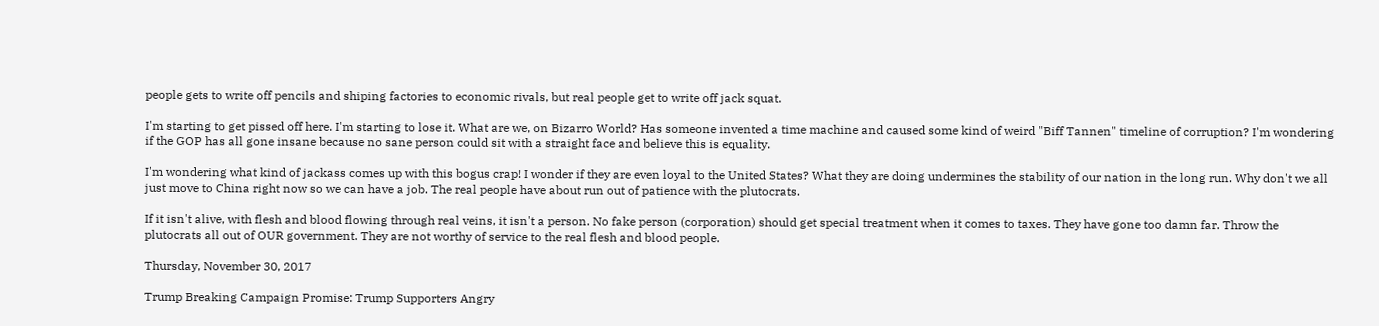people gets to write off pencils and shiping factories to economic rivals, but real people get to write off jack squat.

I'm starting to get pissed off here. I'm starting to lose it. What are we, on Bizarro World? Has someone invented a time machine and caused some kind of weird "Biff Tannen" timeline of corruption? I'm wondering if the GOP has all gone insane because no sane person could sit with a straight face and believe this is equality.

I'm wondering what kind of jackass comes up with this bogus crap! I wonder if they are even loyal to the United States? What they are doing undermines the stability of our nation in the long run. Why don't we all just move to China right now so we can have a job. The real people have about run out of patience with the plutocrats.

If it isn't alive, with flesh and blood flowing through real veins, it isn't a person. No fake person (corporation) should get special treatment when it comes to taxes. They have gone too damn far. Throw the plutocrats all out of OUR government. They are not worthy of service to the real flesh and blood people.

Thursday, November 30, 2017

Trump Breaking Campaign Promise: Trump Supporters Angry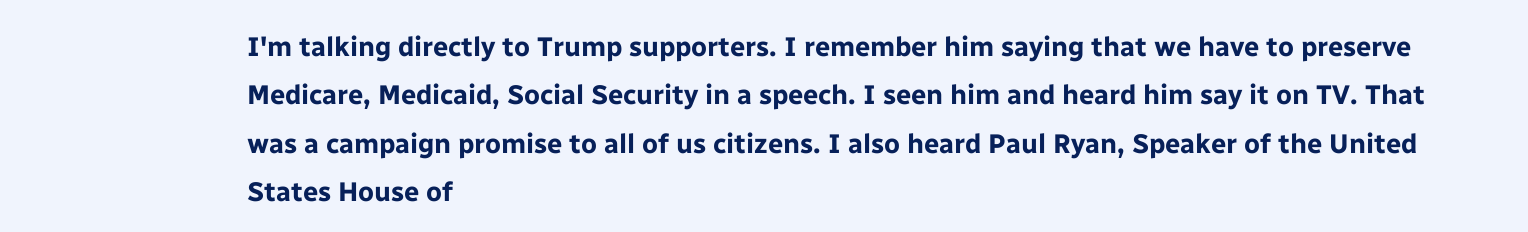I'm talking directly to Trump supporters. I remember him saying that we have to preserve Medicare, Medicaid, Social Security in a speech. I seen him and heard him say it on TV. That was a campaign promise to all of us citizens. I also heard Paul Ryan, Speaker of the United States House of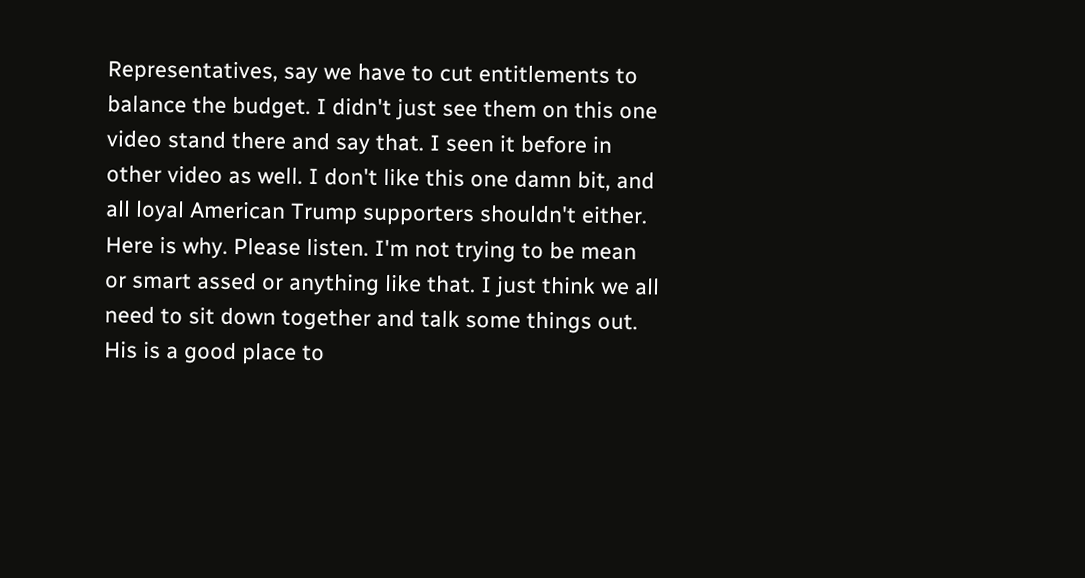Representatives, say we have to cut entitlements to balance the budget. I didn't just see them on this one video stand there and say that. I seen it before in other video as well. I don't like this one damn bit, and all loyal American Trump supporters shouldn't either. Here is why. Please listen. I'm not trying to be mean or smart assed or anything like that. I just think we all need to sit down together and talk some things out. His is a good place to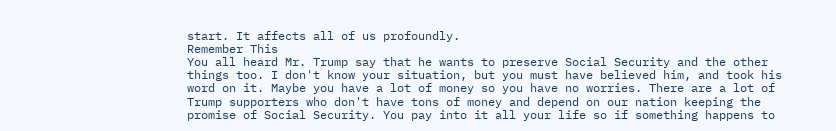start. It affects all of us profoundly.
Remember This
You all heard Mr. Trump say that he wants to preserve Social Security and the other things too. I don't know your situation, but you must have believed him, and took his word on it. Maybe you have a lot of money so you have no worries. There are a lot of Trump supporters who don't have tons of money and depend on our nation keeping the promise of Social Security. You pay into it all your life so if something happens to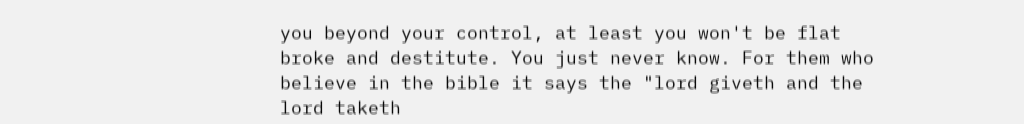you beyond your control, at least you won't be flat broke and destitute. You just never know. For them who believe in the bible it says the "lord giveth and the lord taketh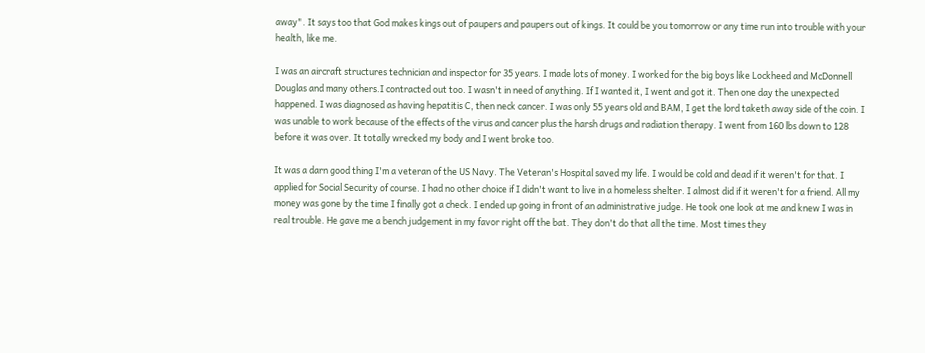away". It says too that God makes kings out of paupers and paupers out of kings. It could be you tomorrow or any time run into trouble with your health, like me.

I was an aircraft structures technician and inspector for 35 years. I made lots of money. I worked for the big boys like Lockheed and McDonnell Douglas and many others.I contracted out too. I wasn't in need of anything. If I wanted it, I went and got it. Then one day the unexpected happened. I was diagnosed as having hepatitis C, then neck cancer. I was only 55 years old and BAM, I get the lord taketh away side of the coin. I was unable to work because of the effects of the virus and cancer plus the harsh drugs and radiation therapy. I went from 160 lbs down to 128 before it was over. It totally wrecked my body and I went broke too.

It was a darn good thing I'm a veteran of the US Navy. The Veteran's Hospital saved my life. I would be cold and dead if it weren't for that. I applied for Social Security of course. I had no other choice if I didn't want to live in a homeless shelter. I almost did if it weren't for a friend. All my money was gone by the time I finally got a check. I ended up going in front of an administrative judge. He took one look at me and knew I was in real trouble. He gave me a bench judgement in my favor right off the bat. They don't do that all the time. Most times they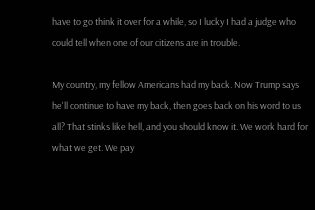have to go think it over for a while, so I lucky I had a judge who could tell when one of our citizens are in trouble.

My country, my fellow Americans had my back. Now Trump says he'll continue to have my back, then goes back on his word to us all? That stinks like hell, and you should know it. We work hard for what we get. We pay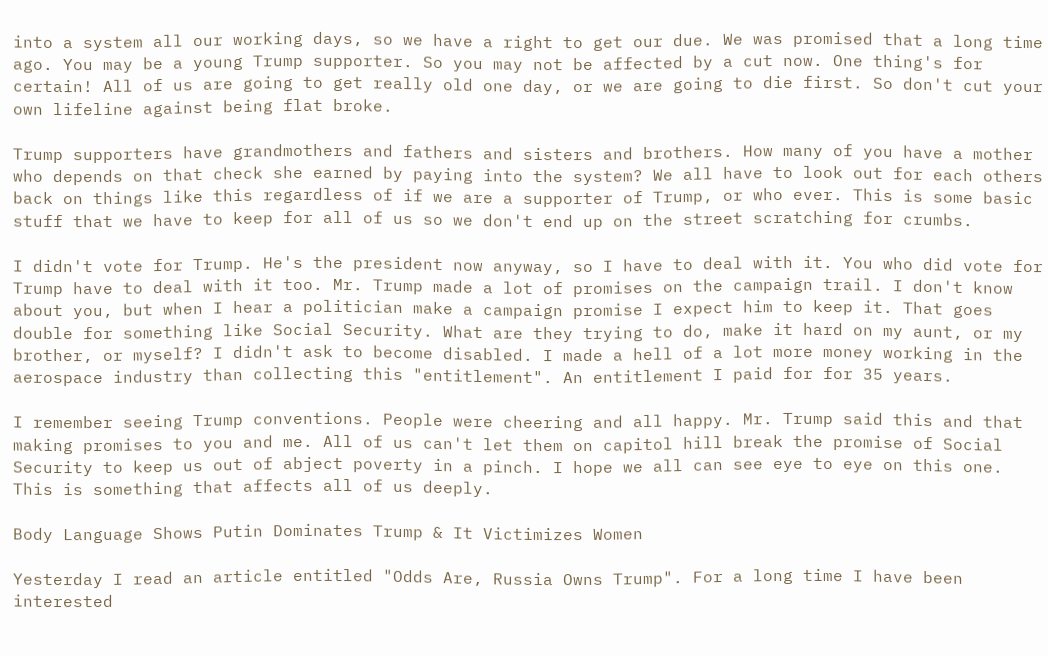into a system all our working days, so we have a right to get our due. We was promised that a long time ago. You may be a young Trump supporter. So you may not be affected by a cut now. One thing's for certain! All of us are going to get really old one day, or we are going to die first. So don't cut your own lifeline against being flat broke.

Trump supporters have grandmothers and fathers and sisters and brothers. How many of you have a mother who depends on that check she earned by paying into the system? We all have to look out for each others back on things like this regardless of if we are a supporter of Trump, or who ever. This is some basic stuff that we have to keep for all of us so we don't end up on the street scratching for crumbs.

I didn't vote for Trump. He's the president now anyway, so I have to deal with it. You who did vote for Trump have to deal with it too. Mr. Trump made a lot of promises on the campaign trail. I don't know about you, but when I hear a politician make a campaign promise I expect him to keep it. That goes double for something like Social Security. What are they trying to do, make it hard on my aunt, or my brother, or myself? I didn't ask to become disabled. I made a hell of a lot more money working in the aerospace industry than collecting this "entitlement". An entitlement I paid for for 35 years.

I remember seeing Trump conventions. People were cheering and all happy. Mr. Trump said this and that making promises to you and me. All of us can't let them on capitol hill break the promise of Social Security to keep us out of abject poverty in a pinch. I hope we all can see eye to eye on this one. This is something that affects all of us deeply.

Body Language Shows Putin Dominates Trump & It Victimizes Women

Yesterday I read an article entitled "Odds Are, Russia Owns Trump". For a long time I have been interested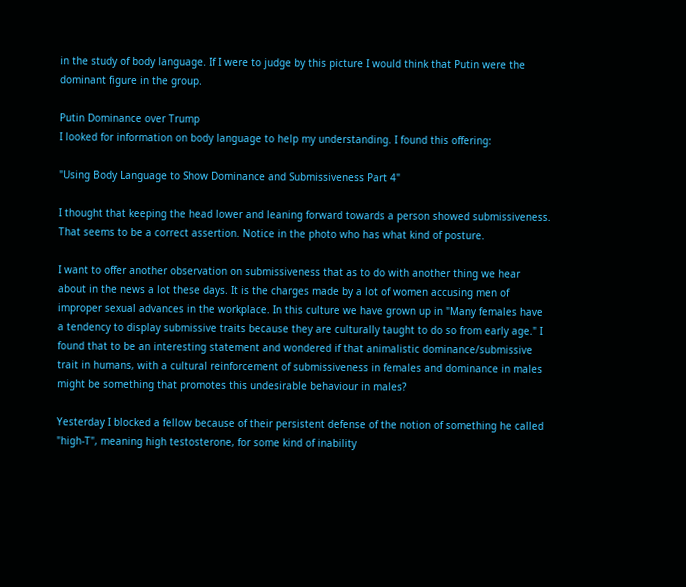in the study of body language. If I were to judge by this picture I would think that Putin were the dominant figure in the group.

Putin Dominance over Trump
I looked for information on body language to help my understanding. I found this offering:

"Using Body Language to Show Dominance and Submissiveness Part 4"

I thought that keeping the head lower and leaning forward towards a person showed submissiveness. That seems to be a correct assertion. Notice in the photo who has what kind of posture.

I want to offer another observation on submissiveness that as to do with another thing we hear about in the news a lot these days. It is the charges made by a lot of women accusing men of improper sexual advances in the workplace. In this culture we have grown up in "Many females have a tendency to display submissive traits because they are culturally taught to do so from early age." I found that to be an interesting statement and wondered if that animalistic dominance/submissive trait in humans, with a cultural reinforcement of submissiveness in females and dominance in males might be something that promotes this undesirable behaviour in males?

Yesterday I blocked a fellow because of their persistent defense of the notion of something he called "high-T", meaning high testosterone, for some kind of inability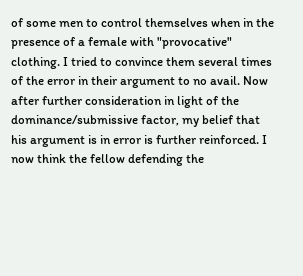of some men to control themselves when in the presence of a female with "provocative" clothing. I tried to convince them several times of the error in their argument to no avail. Now after further consideration in light of the dominance/submissive factor, my belief that his argument is in error is further reinforced. I now think the fellow defending the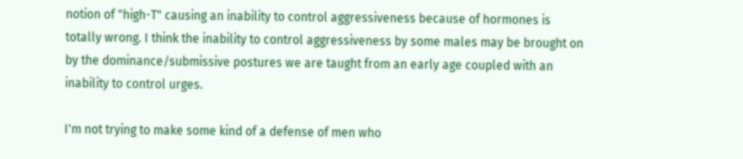notion of "high-T" causing an inability to control aggressiveness because of hormones is totally wrong. I think the inability to control aggressiveness by some males may be brought on by the dominance/submissive postures we are taught from an early age coupled with an inability to control urges.

I'm not trying to make some kind of a defense of men who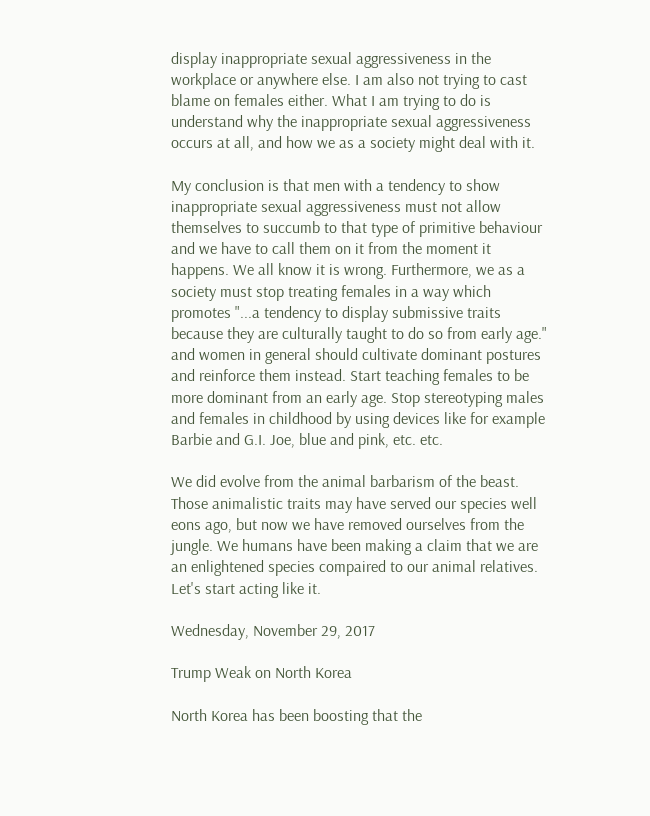display inappropriate sexual aggressiveness in the workplace or anywhere else. I am also not trying to cast blame on females either. What I am trying to do is understand why the inappropriate sexual aggressiveness occurs at all, and how we as a society might deal with it.

My conclusion is that men with a tendency to show inappropriate sexual aggressiveness must not allow themselves to succumb to that type of primitive behaviour and we have to call them on it from the moment it happens. We all know it is wrong. Furthermore, we as a society must stop treating females in a way which promotes "...a tendency to display submissive traits because they are culturally taught to do so from early age." and women in general should cultivate dominant postures and reinforce them instead. Start teaching females to be more dominant from an early age. Stop stereotyping males and females in childhood by using devices like for example Barbie and G.I. Joe, blue and pink, etc. etc.

We did evolve from the animal barbarism of the beast. Those animalistic traits may have served our species well eons ago, but now we have removed ourselves from the jungle. We humans have been making a claim that we are an enlightened species compaired to our animal relatives. Let's start acting like it.

Wednesday, November 29, 2017

Trump Weak on North Korea

North Korea has been boosting that the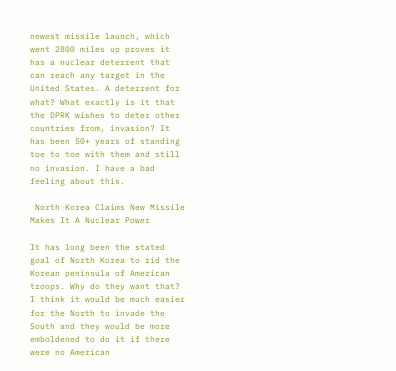newest missile launch, which went 2800 miles up proves it has a nuclear deterrent that can reach any target in the United States. A deterrent for what? What exactly is it that the DPRK wishes to deter other countries from, invasion? It has been 50+ years of standing toe to toe with them and still no invasion. I have a bad feeling about this.

 North Korea Claims New Missile Makes It A Nuclear Power

It has long been the stated goal of North Korea to rid the Korean peninsula of American troops. Why do they want that? I think it would be much easier for the North to invade the South and they would be more emboldened to do it if there were no American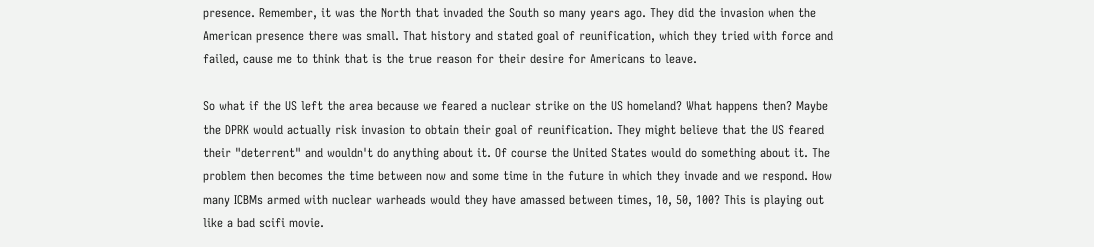presence. Remember, it was the North that invaded the South so many years ago. They did the invasion when the American presence there was small. That history and stated goal of reunification, which they tried with force and failed, cause me to think that is the true reason for their desire for Americans to leave.

So what if the US left the area because we feared a nuclear strike on the US homeland? What happens then? Maybe the DPRK would actually risk invasion to obtain their goal of reunification. They might believe that the US feared their "deterrent" and wouldn't do anything about it. Of course the United States would do something about it. The problem then becomes the time between now and some time in the future in which they invade and we respond. How many ICBMs armed with nuclear warheads would they have amassed between times, 10, 50, 100? This is playing out like a bad scifi movie.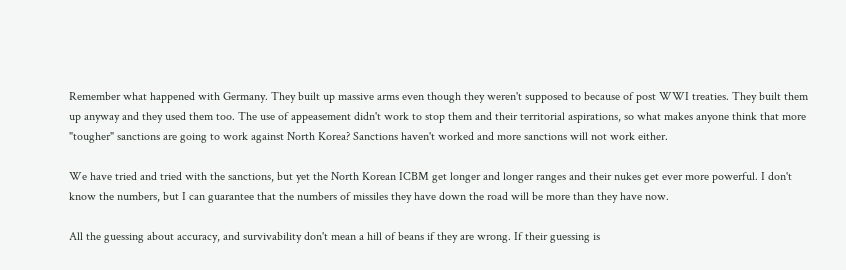Remember what happened with Germany. They built up massive arms even though they weren't supposed to because of post WWI treaties. They built them up anyway and they used them too. The use of appeasement didn't work to stop them and their territorial aspirations, so what makes anyone think that more "tougher" sanctions are going to work against North Korea? Sanctions haven't worked and more sanctions will not work either.

We have tried and tried with the sanctions, but yet the North Korean ICBM get longer and longer ranges and their nukes get ever more powerful. I don't know the numbers, but I can guarantee that the numbers of missiles they have down the road will be more than they have now.

All the guessing about accuracy, and survivability don't mean a hill of beans if they are wrong. If their guessing is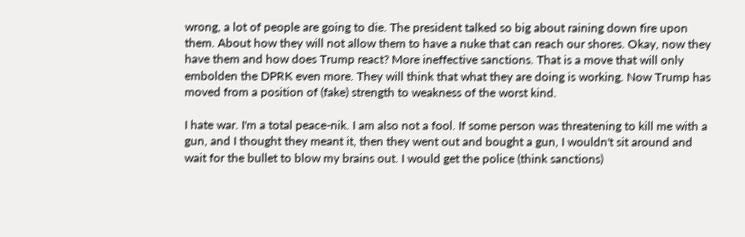wrong, a lot of people are going to die. The president talked so big about raining down fire upon them. About how they will not allow them to have a nuke that can reach our shores. Okay, now they have them and how does Trump react? More ineffective sanctions. That is a move that will only embolden the DPRK even more. They will think that what they are doing is working. Now Trump has moved from a position of (fake) strength to weakness of the worst kind.

I hate war. I'm a total peace-nik. I am also not a fool. If some person was threatening to kill me with a gun, and I thought they meant it, then they went out and bought a gun, I wouldn't sit around and wait for the bullet to blow my brains out. I would get the police (think sanctions)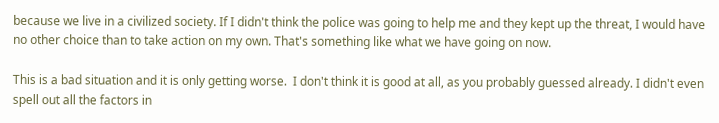because we live in a civilized society. If I didn't think the police was going to help me and they kept up the threat, I would have no other choice than to take action on my own. That's something like what we have going on now.

This is a bad situation and it is only getting worse.  I don't think it is good at all, as you probably guessed already. I didn't even spell out all the factors in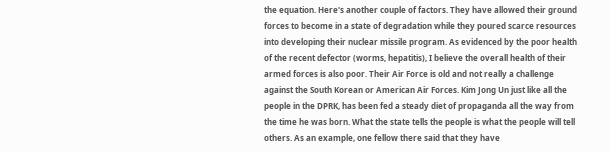the equation. Here's another couple of factors. They have allowed their ground forces to become in a state of degradation while they poured scarce resources into developing their nuclear missile program. As evidenced by the poor health of the recent defector (worms, hepatitis), I believe the overall health of their armed forces is also poor. Their Air Force is old and not really a challenge against the South Korean or American Air Forces. Kim Jong Un just like all the people in the DPRK, has been fed a steady diet of propaganda all the way from the time he was born. What the state tells the people is what the people will tell others. As an example, one fellow there said that they have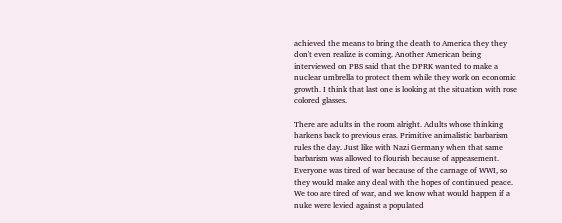achieved the means to bring the death to America they they don't even realize is coming. Another American being interviewed on PBS said that the DPRK wanted to make a nuclear umbrella to protect them while they work on economic growth. I think that last one is looking at the situation with rose colored glasses.

There are adults in the room alright. Adults whose thinking harkens back to previous eras. Primitive animalistic barbarism rules the day. Just like with Nazi Germany when that same barbarism was allowed to flourish because of appeasement. Everyone was tired of war because of the carnage of WWI, so they would make any deal with the hopes of continued peace. We too are tired of war, and we know what would happen if a nuke were levied against a populated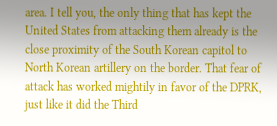area. I tell you, the only thing that has kept the United States from attacking them already is the close proximity of the South Korean capitol to North Korean artillery on the border. That fear of attack has worked mightily in favor of the DPRK, just like it did the Third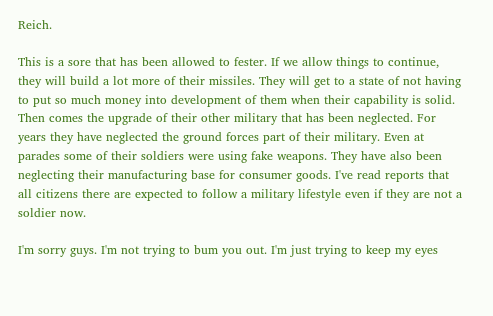Reich.

This is a sore that has been allowed to fester. If we allow things to continue, they will build a lot more of their missiles. They will get to a state of not having to put so much money into development of them when their capability is solid. Then comes the upgrade of their other military that has been neglected. For years they have neglected the ground forces part of their military. Even at parades some of their soldiers were using fake weapons. They have also been neglecting their manufacturing base for consumer goods. I've read reports that all citizens there are expected to follow a military lifestyle even if they are not a soldier now.

I'm sorry guys. I'm not trying to bum you out. I'm just trying to keep my eyes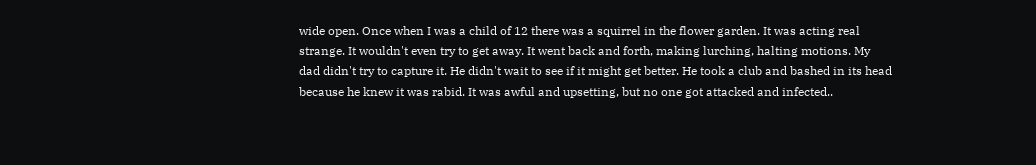wide open. Once when I was a child of 12 there was a squirrel in the flower garden. It was acting real strange. It wouldn't even try to get away. It went back and forth, making lurching, halting motions. My dad didn't try to capture it. He didn't wait to see if it might get better. He took a club and bashed in its head because he knew it was rabid. It was awful and upsetting, but no one got attacked and infected..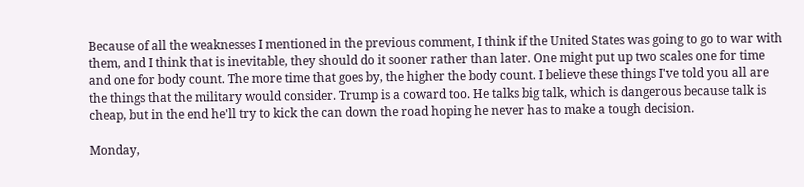Because of all the weaknesses I mentioned in the previous comment, I think if the United States was going to go to war with them, and I think that is inevitable, they should do it sooner rather than later. One might put up two scales one for time and one for body count. The more time that goes by, the higher the body count. I believe these things I've told you all are the things that the military would consider. Trump is a coward too. He talks big talk, which is dangerous because talk is cheap, but in the end he'll try to kick the can down the road hoping he never has to make a tough decision.

Monday,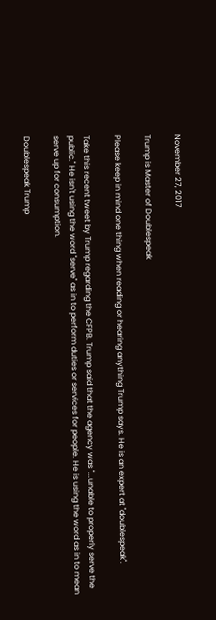November 27, 2017

Trump is Master of Doublespeak

Please keep in mind one thing when reading or hearing anything Trump says. He is an expert at "doublespeak".

Take this recent tweet by Trump regarding the CFPB. Trump said that the agency was "...unable to properly serve the public." He isn't using the word "serve" as in to perform duties or services for people. He is using the word as in to mean serve up for consumption.

Doublespeak Trump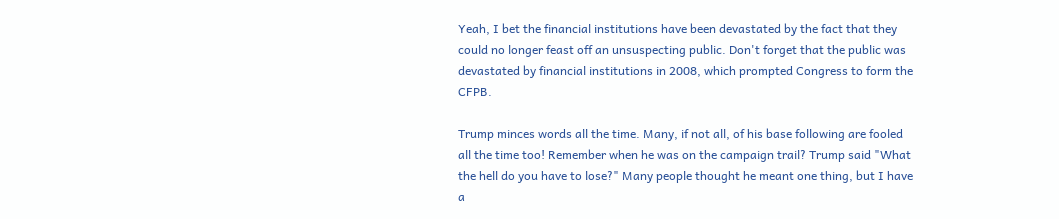Yeah, I bet the financial institutions have been devastated by the fact that they could no longer feast off an unsuspecting public. Don't forget that the public was devastated by financial institutions in 2008, which prompted Congress to form the CFPB.

Trump minces words all the time. Many, if not all, of his base following are fooled all the time too! Remember when he was on the campaign trail? Trump said "What the hell do you have to lose?" Many people thought he meant one thing, but I have a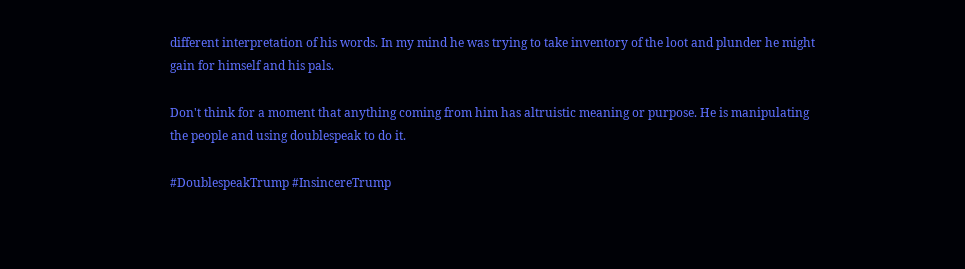different interpretation of his words. In my mind he was trying to take inventory of the loot and plunder he might gain for himself and his pals.

Don't think for a moment that anything coming from him has altruistic meaning or purpose. He is manipulating the people and using doublespeak to do it.

#DoublespeakTrump #InsincereTrump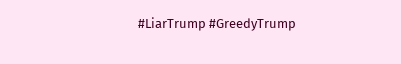#LiarTrump #GreedyTrump